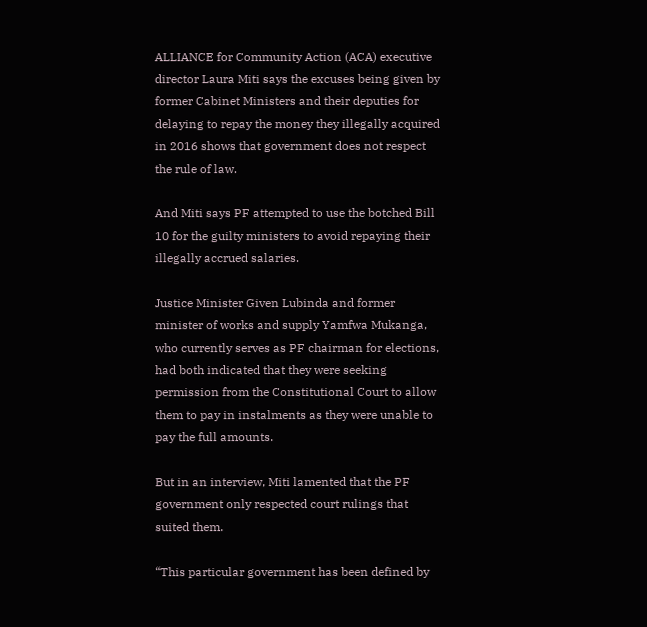ALLIANCE for Community Action (ACA) executive director Laura Miti says the excuses being given by former Cabinet Ministers and their deputies for delaying to repay the money they illegally acquired in 2016 shows that government does not respect the rule of law.

And Miti says PF attempted to use the botched Bill 10 for the guilty ministers to avoid repaying their illegally accrued salaries.

Justice Minister Given Lubinda and former minister of works and supply Yamfwa Mukanga, who currently serves as PF chairman for elections, had both indicated that they were seeking permission from the Constitutional Court to allow them to pay in instalments as they were unable to pay the full amounts.

But in an interview, Miti lamented that the PF government only respected court rulings that suited them.

“This particular government has been defined by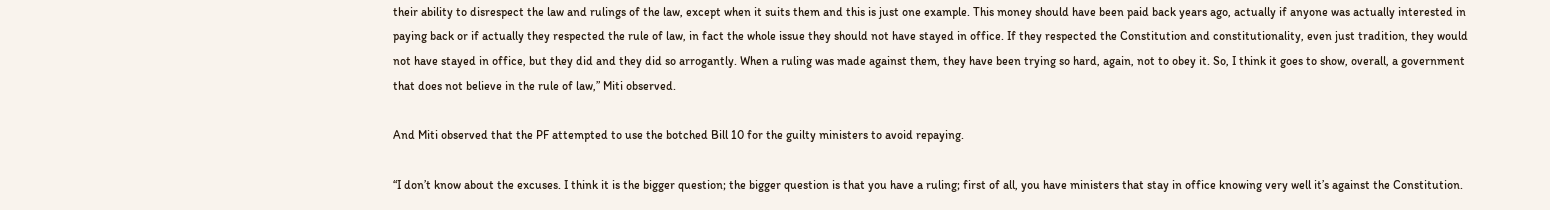their ability to disrespect the law and rulings of the law, except when it suits them and this is just one example. This money should have been paid back years ago, actually if anyone was actually interested in paying back or if actually they respected the rule of law, in fact the whole issue they should not have stayed in office. If they respected the Constitution and constitutionality, even just tradition, they would not have stayed in office, but they did and they did so arrogantly. When a ruling was made against them, they have been trying so hard, again, not to obey it. So, I think it goes to show, overall, a government that does not believe in the rule of law,” Miti observed.

And Miti observed that the PF attempted to use the botched Bill 10 for the guilty ministers to avoid repaying.

“I don’t know about the excuses. I think it is the bigger question; the bigger question is that you have a ruling; first of all, you have ministers that stay in office knowing very well it’s against the Constitution.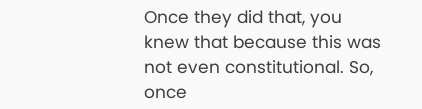Once they did that, you knew that because this was not even constitutional. So, once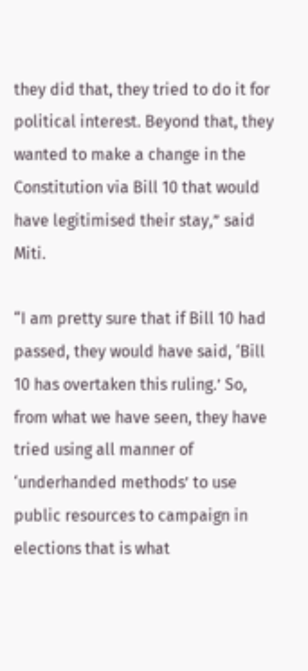they did that, they tried to do it for political interest. Beyond that, they wanted to make a change in the Constitution via Bill 10 that would have legitimised their stay,” said Miti.

“I am pretty sure that if Bill 10 had passed, they would have said, ‘Bill 10 has overtaken this ruling.’ So, from what we have seen, they have tried using all manner of ‘underhanded methods’ to use public resources to campaign in elections that is what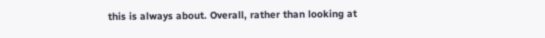this is always about. Overall, rather than looking at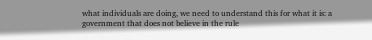what individuals are doing, we need to understand this for what it is: a government that does not believe in the rule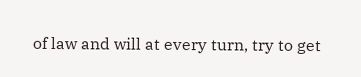of law and will at every turn, try to get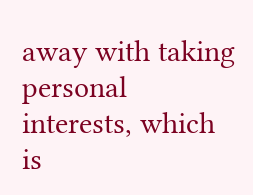away with taking personal interests, which is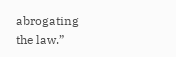abrogating the law.”